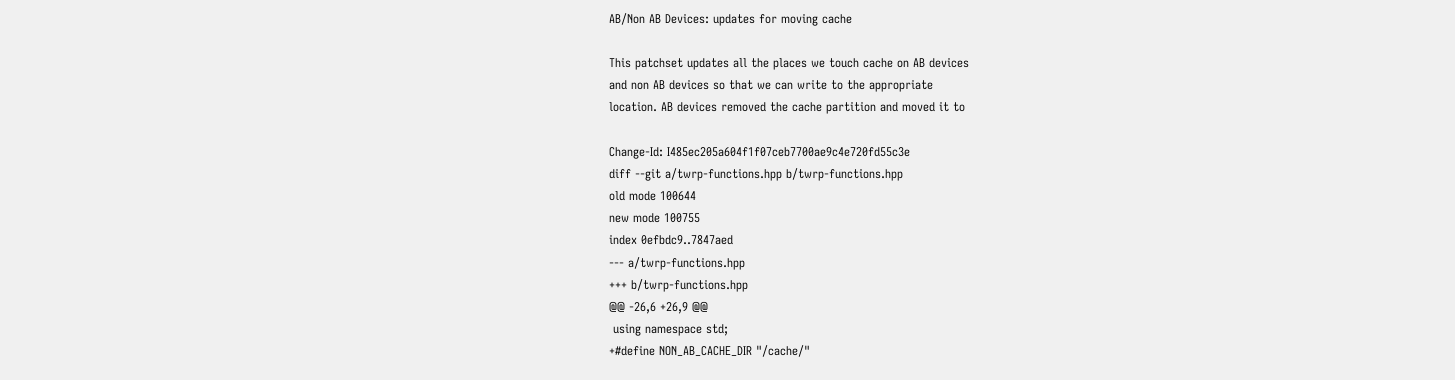AB/Non AB Devices: updates for moving cache

This patchset updates all the places we touch cache on AB devices
and non AB devices so that we can write to the appropriate
location. AB devices removed the cache partition and moved it to

Change-Id: I485ec205a604f1f07ceb7700ae9c4e720fd55c3e
diff --git a/twrp-functions.hpp b/twrp-functions.hpp
old mode 100644
new mode 100755
index 0efbdc9..7847aed
--- a/twrp-functions.hpp
+++ b/twrp-functions.hpp
@@ -26,6 +26,9 @@
 using namespace std;
+#define NON_AB_CACHE_DIR "/cache/"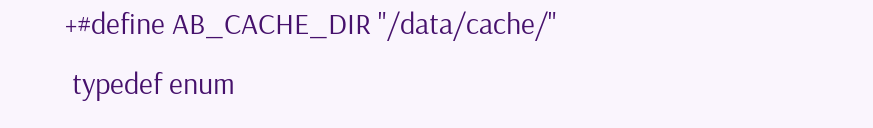+#define AB_CACHE_DIR "/data/cache/"
 typedef enum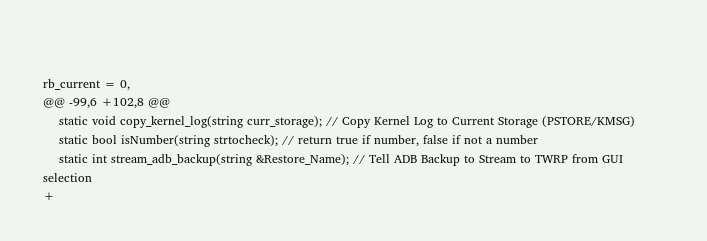rb_current = 0,
@@ -99,6 +102,8 @@
    static void copy_kernel_log(string curr_storage); // Copy Kernel Log to Current Storage (PSTORE/KMSG)
    static bool isNumber(string strtocheck); // return true if number, false if not a number
    static int stream_adb_backup(string &Restore_Name); // Tell ADB Backup to Stream to TWRP from GUI selection
+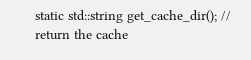static std::string get_cache_dir(); // return the cache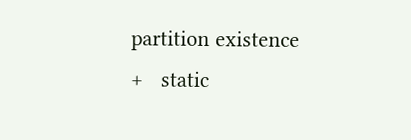partition existence
+   static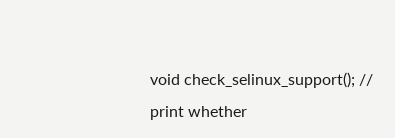void check_selinux_support(); // print whether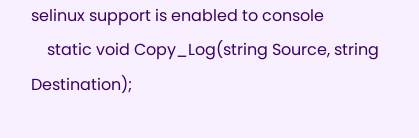selinux support is enabled to console
    static void Copy_Log(string Source, string Destination);